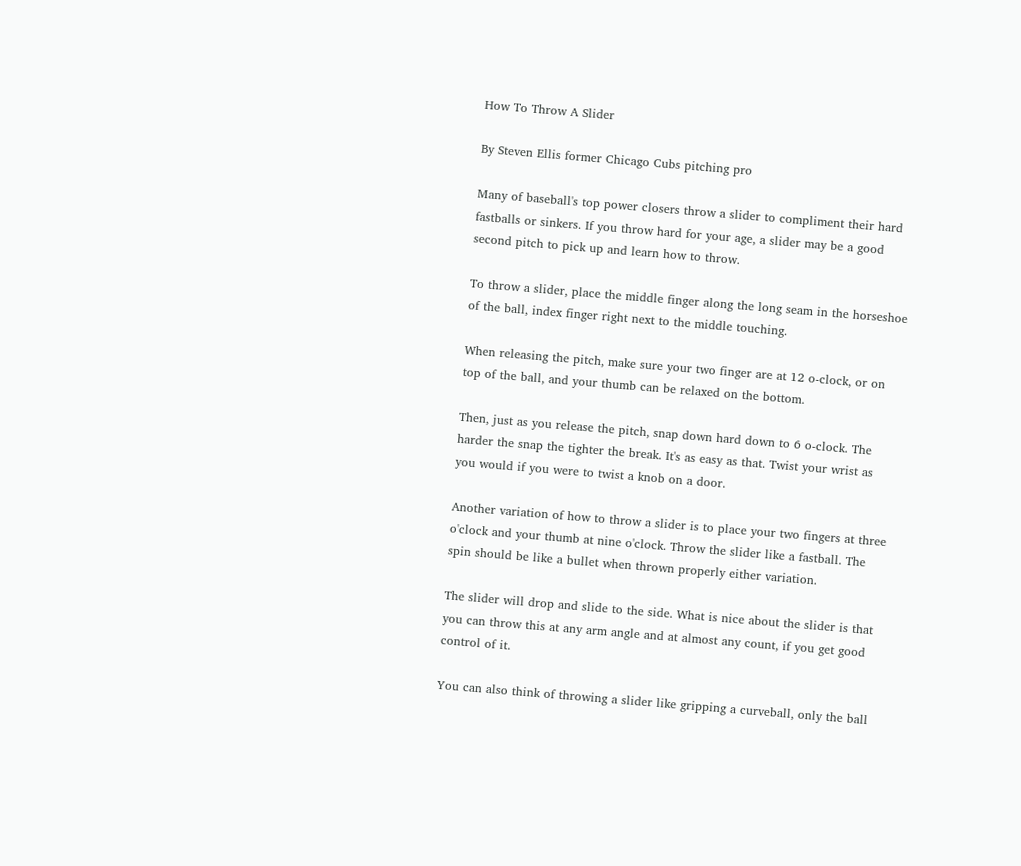How To Throw A Slider

By Steven Ellis former Chicago Cubs pitching pro

Many of baseball's top power closers throw a slider to compliment their hard fastballs or sinkers. If you throw hard for your age, a slider may be a good second pitch to pick up and learn how to throw.

To throw a slider, place the middle finger along the long seam in the horseshoe of the ball, index finger right next to the middle touching.

When releasing the pitch, make sure your two finger are at 12 o-clock, or on top of the ball, and your thumb can be relaxed on the bottom.

Then, just as you release the pitch, snap down hard down to 6 o-clock. The harder the snap the tighter the break. It's as easy as that. Twist your wrist as you would if you were to twist a knob on a door.

Another variation of how to throw a slider is to place your two fingers at three o'clock and your thumb at nine o'clock. Throw the slider like a fastball. The spin should be like a bullet when thrown properly either variation.

The slider will drop and slide to the side. What is nice about the slider is that you can throw this at any arm angle and at almost any count, if you get good control of it.

You can also think of throwing a slider like gripping a curveball, only the ball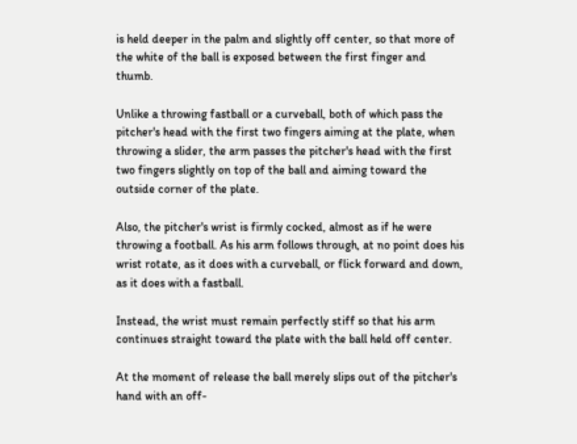is held deeper in the palm and slightly off center, so that more of the white of the ball is exposed between the first finger and thumb.

Unlike a throwing fastball or a curveball, both of which pass the pitcher's head with the first two fingers aiming at the plate, when throwing a slider, the arm passes the pitcher's head with the first two fingers slightly on top of the ball and aiming toward the outside corner of the plate.

Also, the pitcher's wrist is firmly cocked, almost as if he were throwing a football. As his arm follows through, at no point does his wrist rotate, as it does with a curveball, or flick forward and down, as it does with a fastball.

Instead, the wrist must remain perfectly stiff so that his arm continues straight toward the plate with the ball held off center.

At the moment of release the ball merely slips out of the pitcher's hand with an off-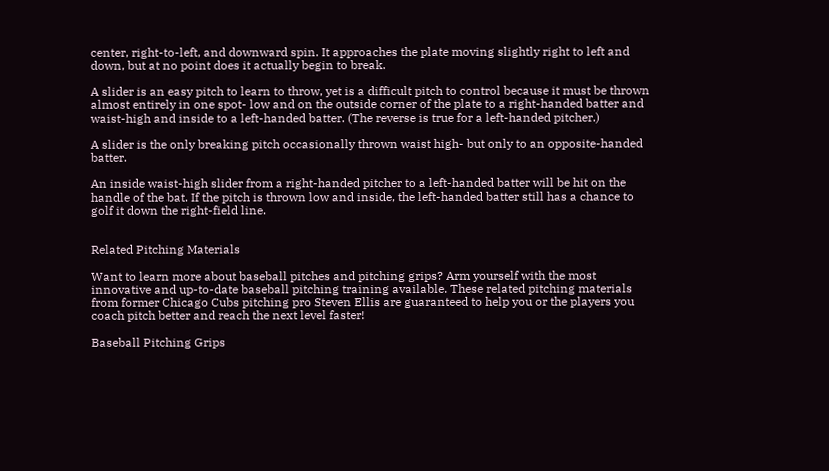center, right-to-left, and downward spin. It approaches the plate moving slightly right to left and down, but at no point does it actually begin to break.

A slider is an easy pitch to learn to throw, yet is a difficult pitch to control because it must be thrown almost entirely in one spot- low and on the outside corner of the plate to a right-handed batter and waist-high and inside to a left-handed batter. (The reverse is true for a left-handed pitcher.)

A slider is the only breaking pitch occasionally thrown waist high- but only to an opposite-handed batter.

An inside waist-high slider from a right-handed pitcher to a left-handed batter will be hit on the handle of the bat. If the pitch is thrown low and inside, the left-handed batter still has a chance to golf it down the right-field line.


Related Pitching Materials

Want to learn more about baseball pitches and pitching grips? Arm yourself with the most innovative and up-to-date baseball pitching training available. These related pitching materials from former Chicago Cubs pitching pro Steven Ellis are guaranteed to help you or the players you coach pitch better and reach the next level faster!

Baseball Pitching Grips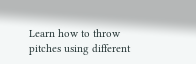Learn how to throw pitches using different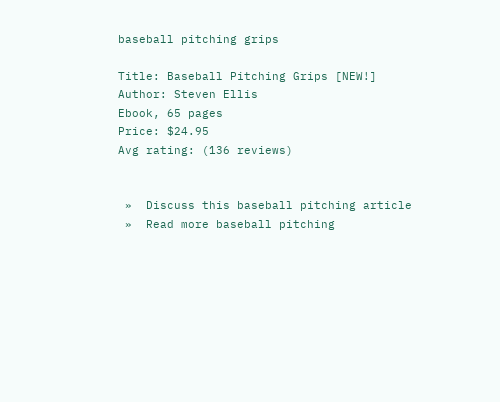baseball pitching grips

Title: Baseball Pitching Grips [NEW!]
Author: Steven Ellis
Ebook, 65 pages
Price: $24.95
Avg rating: (136 reviews)


 »  Discuss this baseball pitching article
 »  Read more baseball pitching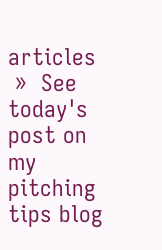articles
 »  See today's post on my pitching tips blog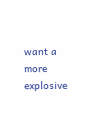want a more explosive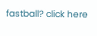fastball? click here